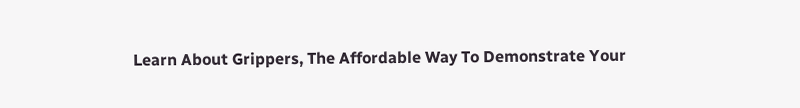Learn About Grippers, The Affordable Way To Demonstrate Your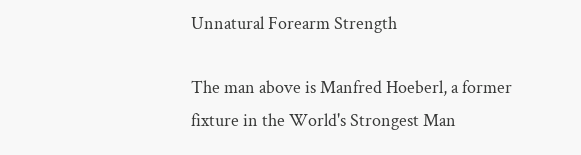Unnatural Forearm Strength

The man above is Manfred Hoeberl, a former fixture in the World's Strongest Man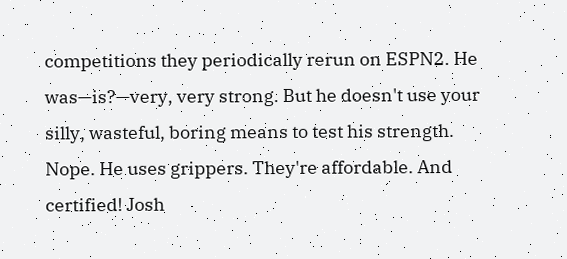competitions they periodically rerun on ESPN2. He was—is?—very, very strong. But he doesn't use your silly, wasteful, boring means to test his strength. Nope. He uses grippers. They're affordable. And certified! Josh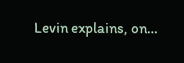Levin explains, on…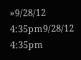»9/28/12 4:35pm9/28/12 4:35pm